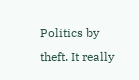Politics by theft. It really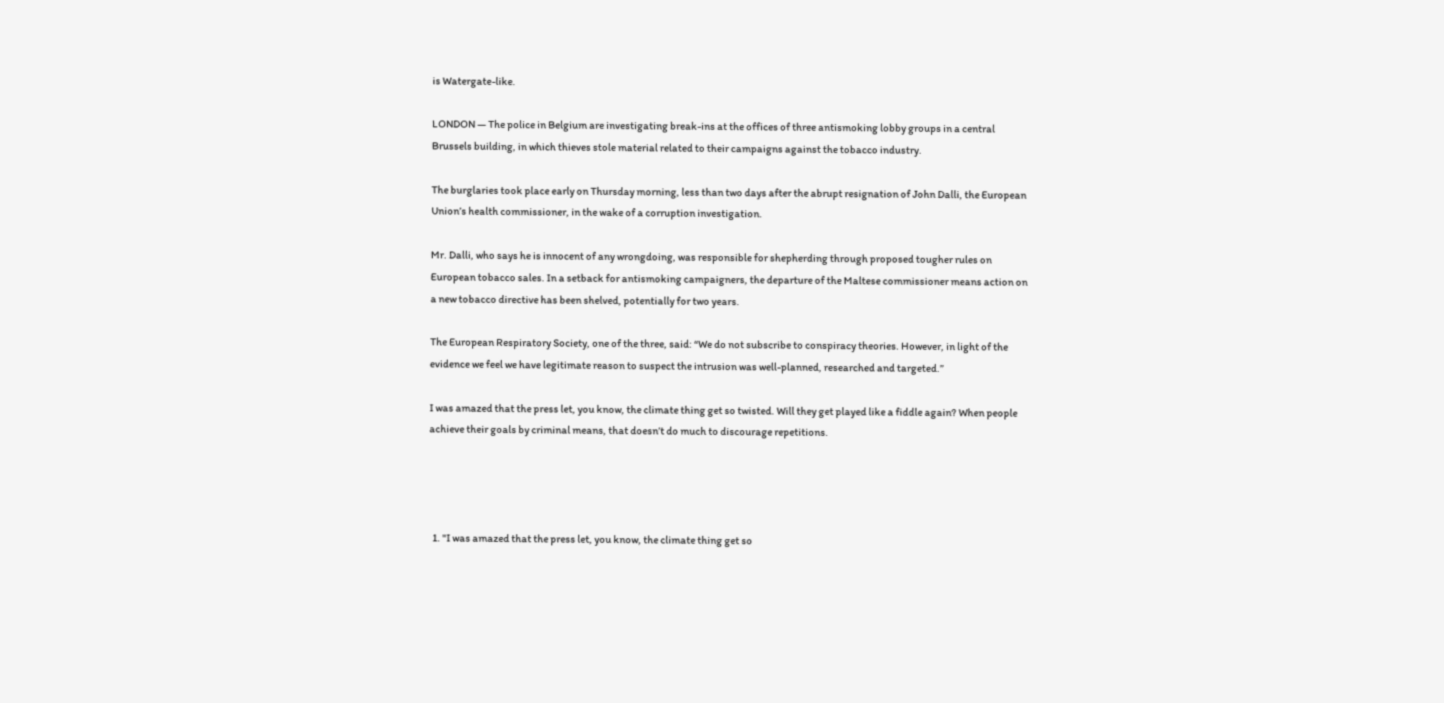is Watergate-like.

LONDON — The police in Belgium are investigating break-ins at the offices of three antismoking lobby groups in a central Brussels building, in which thieves stole material related to their campaigns against the tobacco industry.

The burglaries took place early on Thursday morning, less than two days after the abrupt resignation of John Dalli, the European Union’s health commissioner, in the wake of a corruption investigation.

Mr. Dalli, who says he is innocent of any wrongdoing, was responsible for shepherding through proposed tougher rules on European tobacco sales. In a setback for antismoking campaigners, the departure of the Maltese commissioner means action on a new tobacco directive has been shelved, potentially for two years.

The European Respiratory Society, one of the three, said: “We do not subscribe to conspiracy theories. However, in light of the evidence we feel we have legitimate reason to suspect the intrusion was well-planned, researched and targeted.”

I was amazed that the press let, you know, the climate thing get so twisted. Will they get played like a fiddle again? When people achieve their goals by criminal means, that doesn’t do much to discourage repetitions.




  1. "I was amazed that the press let, you know, the climate thing get so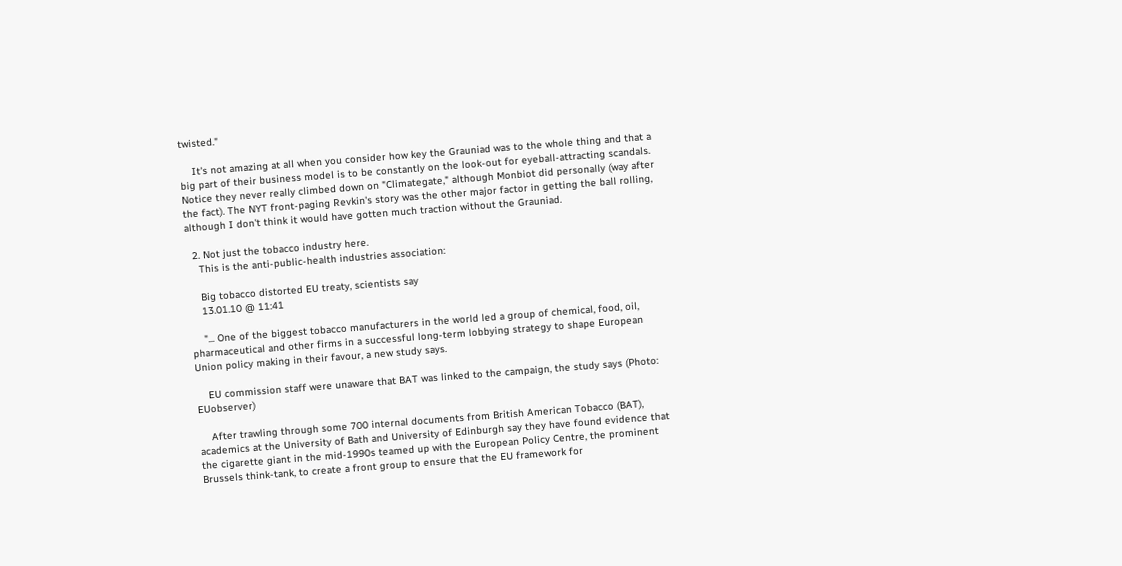twisted."

    It's not amazing at all when you consider how key the Grauniad was to the whole thing and that a big part of their business model is to be constantly on the look-out for eyeball-attracting scandals. Notice they never really climbed down on "Climategate," although Monbiot did personally (way after the fact). The NYT front-paging Revkin's story was the other major factor in getting the ball rolling, although I don't think it would have gotten much traction without the Grauniad.

  2. Not just the tobacco industry here.
    This is the anti-public-health industries association:

    Big tobacco distorted EU treaty, scientists say
    13.01.10 @ 11:41

    "... One of the biggest tobacco manufacturers in the world led a group of chemical, food, oil, pharmaceutical and other firms in a successful long-term lobbying strategy to shape European Union policy making in their favour, a new study says.

    EU commission staff were unaware that BAT was linked to the campaign, the study says (Photo: EUobserver)

    After trawling through some 700 internal documents from British American Tobacco (BAT), academics at the University of Bath and University of Edinburgh say they have found evidence that the cigarette giant in the mid-1990s teamed up with the European Policy Centre, the prominent Brussels think-tank, to create a front group to ensure that the EU framework for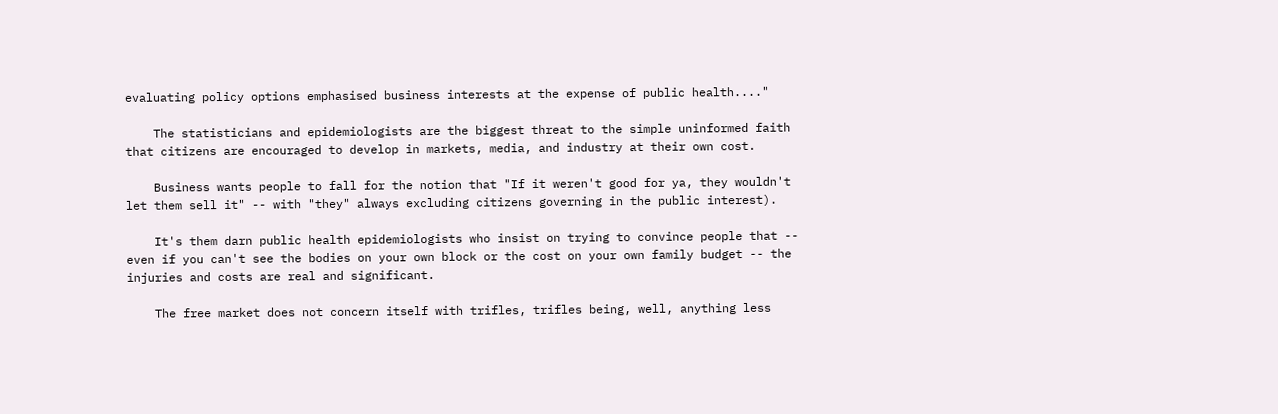evaluating policy options emphasised business interests at the expense of public health...."

    The statisticians and epidemiologists are the biggest threat to the simple uninformed faith that citizens are encouraged to develop in markets, media, and industry at their own cost.

    Business wants people to fall for the notion that "If it weren't good for ya, they wouldn't let them sell it" -- with "they" always excluding citizens governing in the public interest).

    It's them darn public health epidemiologists who insist on trying to convince people that -- even if you can't see the bodies on your own block or the cost on your own family budget -- the injuries and costs are real and significant.

    The free market does not concern itself with trifles, trifles being, well, anything less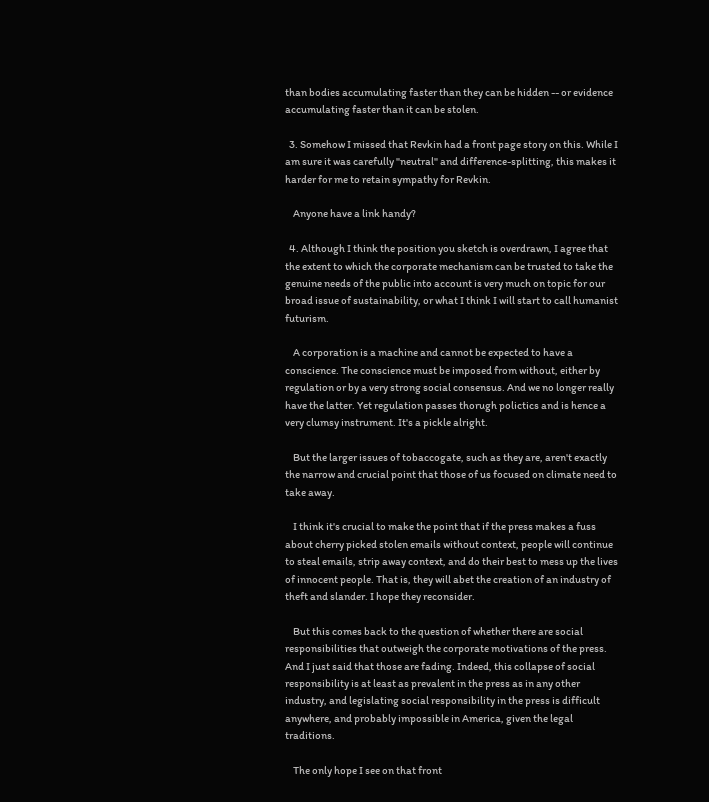than bodies accumulating faster than they can be hidden -- or evidence accumulating faster than it can be stolen.

  3. Somehow I missed that Revkin had a front page story on this. While I am sure it was carefully "neutral" and difference-splitting, this makes it harder for me to retain sympathy for Revkin.

    Anyone have a link handy?

  4. Although I think the position you sketch is overdrawn, I agree that the extent to which the corporate mechanism can be trusted to take the genuine needs of the public into account is very much on topic for our broad issue of sustainability, or what I think I will start to call humanist futurism.

    A corporation is a machine and cannot be expected to have a conscience. The conscience must be imposed from without, either by regulation or by a very strong social consensus. And we no longer really have the latter. Yet regulation passes thorugh polictics and is hence a very clumsy instrument. It's a pickle alright.

    But the larger issues of tobaccogate, such as they are, aren't exactly the narrow and crucial point that those of us focused on climate need to take away.

    I think it's crucial to make the point that if the press makes a fuss about cherry picked stolen emails without context, people will continue to steal emails, strip away context, and do their best to mess up the lives of innocent people. That is, they will abet the creation of an industry of theft and slander. I hope they reconsider.

    But this comes back to the question of whether there are social responsibilities that outweigh the corporate motivations of the press. And I just said that those are fading. Indeed, this collapse of social responsibility is at least as prevalent in the press as in any other industry, and legislating social responsibility in the press is difficult anywhere, and probably impossible in America, given the legal traditions.

    The only hope I see on that front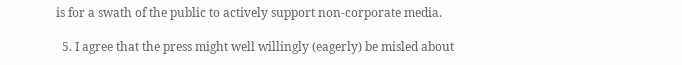is for a swath of the public to actively support non-corporate media.

  5. I agree that the press might well willingly (eagerly) be misled about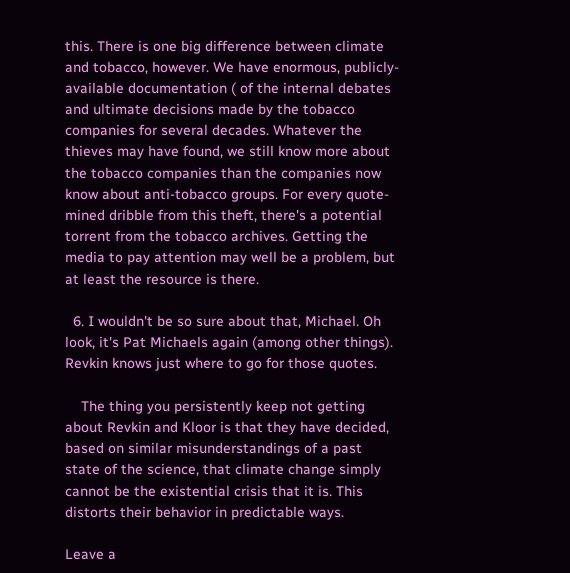this. There is one big difference between climate and tobacco, however. We have enormous, publicly-available documentation ( of the internal debates and ultimate decisions made by the tobacco companies for several decades. Whatever the thieves may have found, we still know more about the tobacco companies than the companies now know about anti-tobacco groups. For every quote-mined dribble from this theft, there's a potential torrent from the tobacco archives. Getting the media to pay attention may well be a problem, but at least the resource is there.

  6. I wouldn't be so sure about that, Michael. Oh look, it's Pat Michaels again (among other things). Revkin knows just where to go for those quotes.

    The thing you persistently keep not getting about Revkin and Kloor is that they have decided, based on similar misunderstandings of a past state of the science, that climate change simply cannot be the existential crisis that it is. This distorts their behavior in predictable ways.

Leave a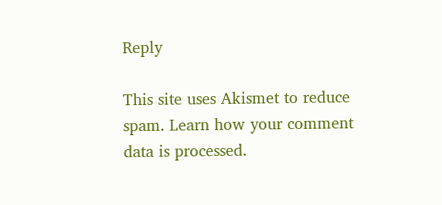Reply

This site uses Akismet to reduce spam. Learn how your comment data is processed.